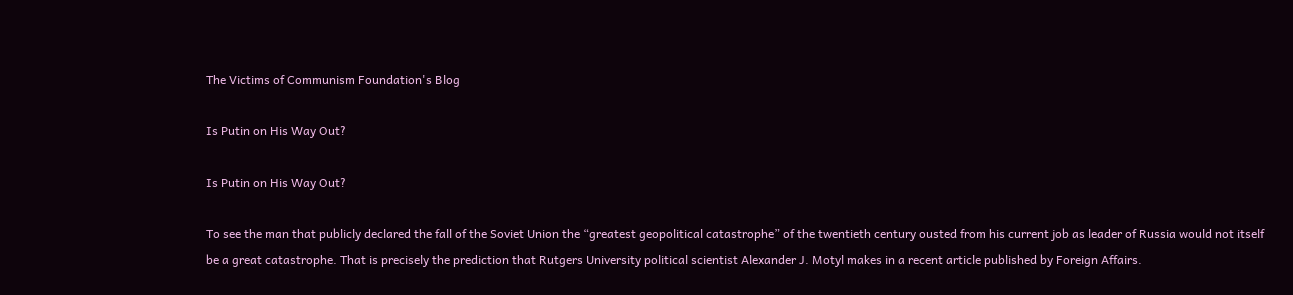The Victims of Communism Foundation's Blog

Is Putin on His Way Out?

Is Putin on His Way Out?

To see the man that publicly declared the fall of the Soviet Union the “greatest geopolitical catastrophe” of the twentieth century ousted from his current job as leader of Russia would not itself be a great catastrophe. That is precisely the prediction that Rutgers University political scientist Alexander J. Motyl makes in a recent article published by Foreign Affairs.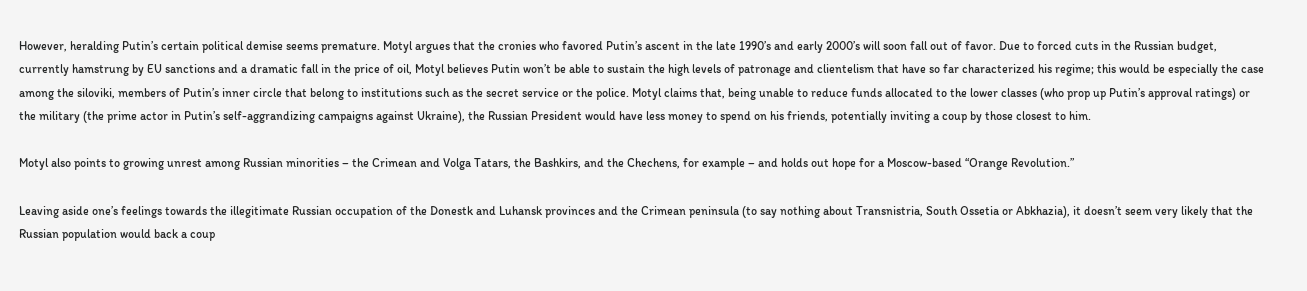However, heralding Putin’s certain political demise seems premature. Motyl argues that the cronies who favored Putin’s ascent in the late 1990’s and early 2000’s will soon fall out of favor. Due to forced cuts in the Russian budget, currently hamstrung by EU sanctions and a dramatic fall in the price of oil, Motyl believes Putin won’t be able to sustain the high levels of patronage and clientelism that have so far characterized his regime; this would be especially the case among the siloviki, members of Putin’s inner circle that belong to institutions such as the secret service or the police. Motyl claims that, being unable to reduce funds allocated to the lower classes (who prop up Putin’s approval ratings) or the military (the prime actor in Putin’s self-aggrandizing campaigns against Ukraine), the Russian President would have less money to spend on his friends, potentially inviting a coup by those closest to him.

Motyl also points to growing unrest among Russian minorities – the Crimean and Volga Tatars, the Bashkirs, and the Chechens, for example – and holds out hope for a Moscow-based “Orange Revolution.”

Leaving aside one’s feelings towards the illegitimate Russian occupation of the Donestk and Luhansk provinces and the Crimean peninsula (to say nothing about Transnistria, South Ossetia or Abkhazia), it doesn’t seem very likely that the Russian population would back a coup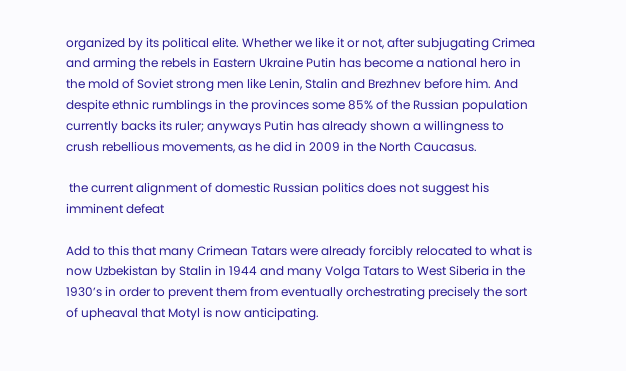organized by its political elite. Whether we like it or not, after subjugating Crimea and arming the rebels in Eastern Ukraine Putin has become a national hero in the mold of Soviet strong men like Lenin, Stalin and Brezhnev before him. And despite ethnic rumblings in the provinces some 85% of the Russian population currently backs its ruler; anyways Putin has already shown a willingness to crush rebellious movements, as he did in 2009 in the North Caucasus.

 the current alignment of domestic Russian politics does not suggest his imminent defeat

Add to this that many Crimean Tatars were already forcibly relocated to what is now Uzbekistan by Stalin in 1944 and many Volga Tatars to West Siberia in the 1930’s in order to prevent them from eventually orchestrating precisely the sort of upheaval that Motyl is now anticipating.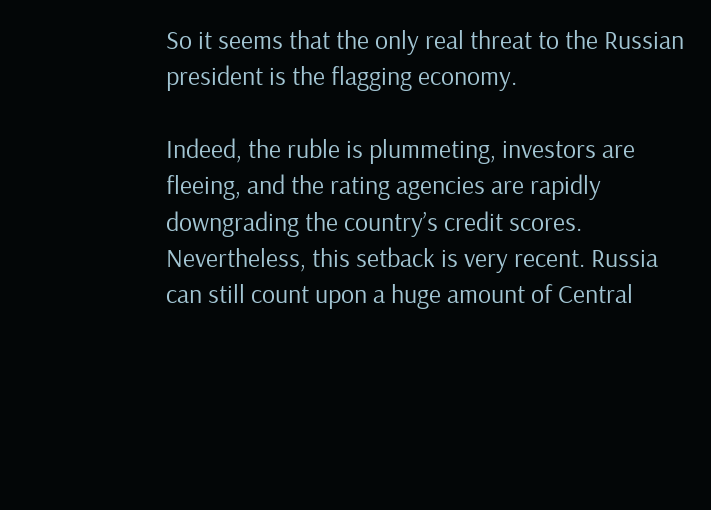So it seems that the only real threat to the Russian president is the flagging economy.

Indeed, the ruble is plummeting, investors are fleeing, and the rating agencies are rapidly downgrading the country’s credit scores. Nevertheless, this setback is very recent. Russia can still count upon a huge amount of Central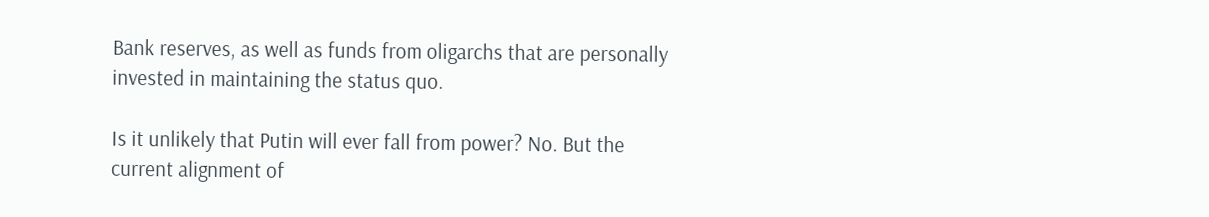Bank reserves, as well as funds from oligarchs that are personally invested in maintaining the status quo.

Is it unlikely that Putin will ever fall from power? No. But the current alignment of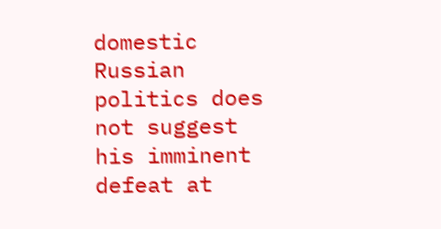domestic Russian politics does not suggest his imminent defeat at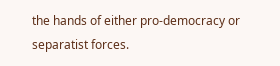the hands of either pro-democracy or separatist forces.